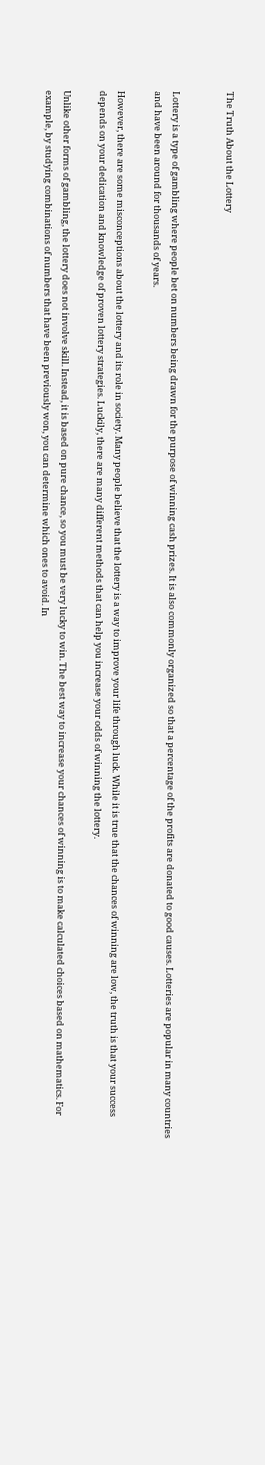The Truth About the Lottery


Lottery is a type of gambling where people bet on numbers being drawn for the purpose of winning cash prizes. It is also commonly organized so that a percentage of the profits are donated to good causes. Lotteries are popular in many countries and have been around for thousands of years.

However, there are some misconceptions about the lottery and its role in society. Many people believe that the lottery is a way to improve your life through luck. While it is true that the chances of winning are low, the truth is that your success depends on your dedication and knowledge of proven lottery strategies. Luckily, there are many different methods that can help you increase your odds of winning the lottery.

Unlike other forms of gambling, the lottery does not involve skill. Instead, it is based on pure chance, so you must be very lucky to win. The best way to increase your chances of winning is to make calculated choices based on mathematics. For example, by studying combinations of numbers that have been previously won, you can determine which ones to avoid. In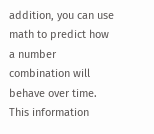addition, you can use math to predict how a number combination will behave over time. This information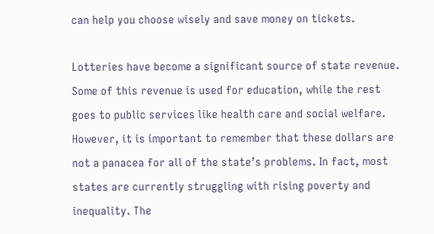can help you choose wisely and save money on tickets.

Lotteries have become a significant source of state revenue. Some of this revenue is used for education, while the rest goes to public services like health care and social welfare. However, it is important to remember that these dollars are not a panacea for all of the state’s problems. In fact, most states are currently struggling with rising poverty and inequality. The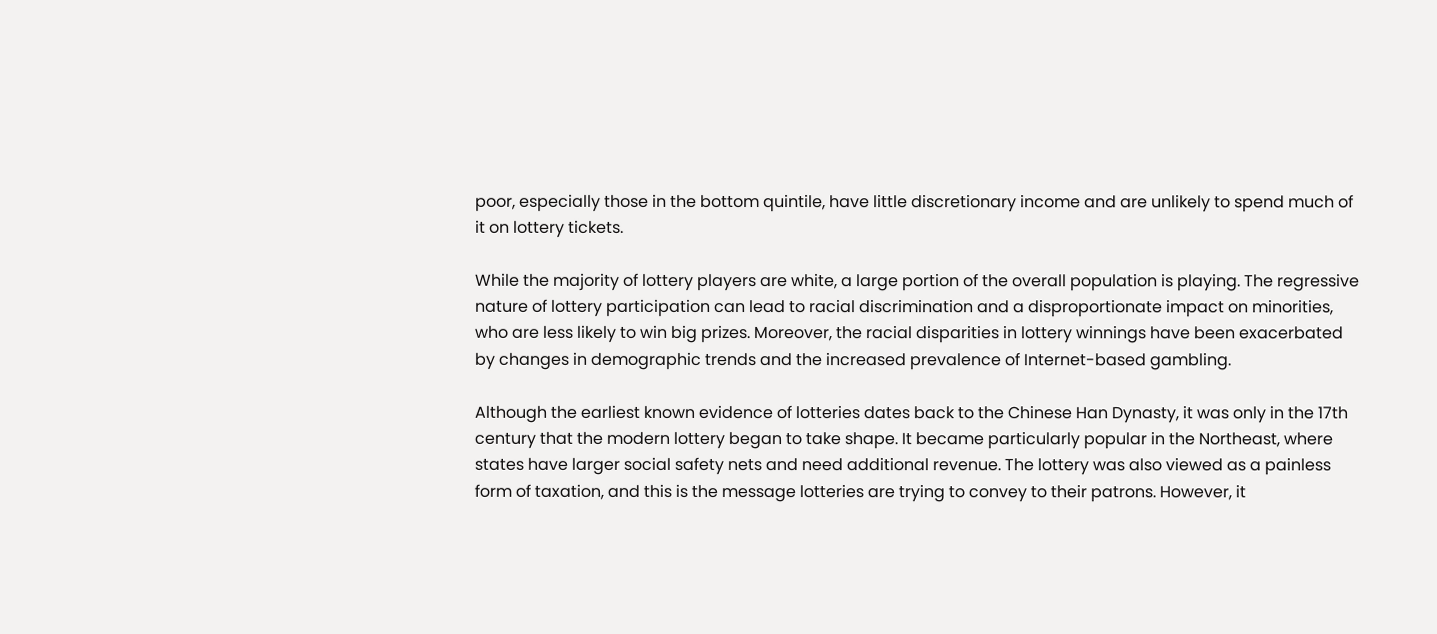poor, especially those in the bottom quintile, have little discretionary income and are unlikely to spend much of it on lottery tickets.

While the majority of lottery players are white, a large portion of the overall population is playing. The regressive nature of lottery participation can lead to racial discrimination and a disproportionate impact on minorities, who are less likely to win big prizes. Moreover, the racial disparities in lottery winnings have been exacerbated by changes in demographic trends and the increased prevalence of Internet-based gambling.

Although the earliest known evidence of lotteries dates back to the Chinese Han Dynasty, it was only in the 17th century that the modern lottery began to take shape. It became particularly popular in the Northeast, where states have larger social safety nets and need additional revenue. The lottery was also viewed as a painless form of taxation, and this is the message lotteries are trying to convey to their patrons. However, it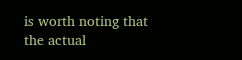is worth noting that the actual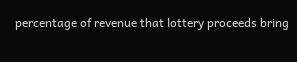percentage of revenue that lottery proceeds bring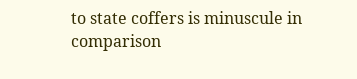to state coffers is minuscule in comparison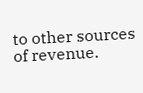to other sources of revenue.